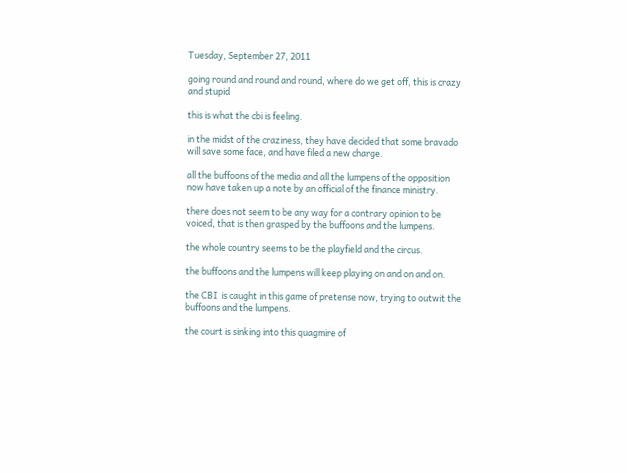Tuesday, September 27, 2011

going round and round and round, where do we get off, this is crazy and stupid

this is what the cbi is feeling.

in the midst of the craziness, they have decided that some bravado will save some face, and have filed a new charge.

all the buffoons of the media and all the lumpens of the opposition now have taken up a note by an official of the finance ministry.

there does not seem to be any way for a contrary opinion to be voiced, that is then grasped by the buffoons and the lumpens.

the whole country seems to be the playfield and the circus.

the buffoons and the lumpens will keep playing on and on and on.

the CBI  is caught in this game of pretense now, trying to outwit the buffoons and the lumpens.

the court is sinking into this quagmire of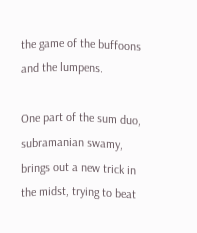the game of the buffoons and the lumpens.

One part of the sum duo, subramanian swamy, brings out a new trick in the midst, trying to beat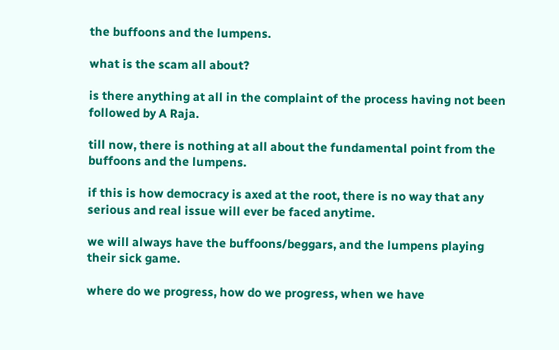the buffoons and the lumpens.

what is the scam all about?

is there anything at all in the complaint of the process having not been followed by A Raja.

till now, there is nothing at all about the fundamental point from the buffoons and the lumpens.

if this is how democracy is axed at the root, there is no way that any serious and real issue will ever be faced anytime.

we will always have the buffoons/beggars, and the lumpens playing their sick game.

where do we progress, how do we progress, when we have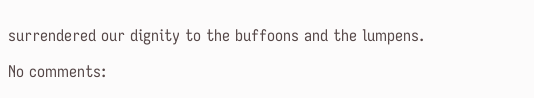surrendered our dignity to the buffoons and the lumpens.

No comments: